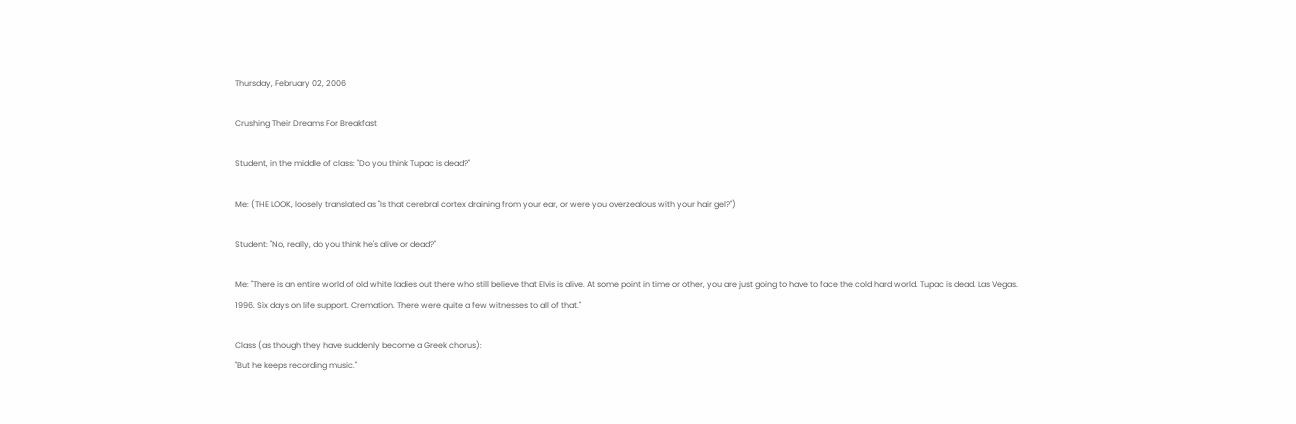Thursday, February 02, 2006

Crushing Their Dreams For Breakfast

Student, in the middle of class: "Do you think Tupac is dead?"

Me: (THE LOOK, loosely translated as "Is that cerebral cortex draining from your ear, or were you overzealous with your hair gel?")

Student: "No, really, do you think he's alive or dead?"

Me: "There is an entire world of old white ladies out there who still believe that Elvis is alive. At some point in time or other, you are just going to have to face the cold hard world. Tupac is dead. Las Vegas. 1996. Six days on life support. Cremation. There were quite a few witnesses to all of that."

Class (as though they have suddenly become a Greek chorus):
"But he keeps recording music."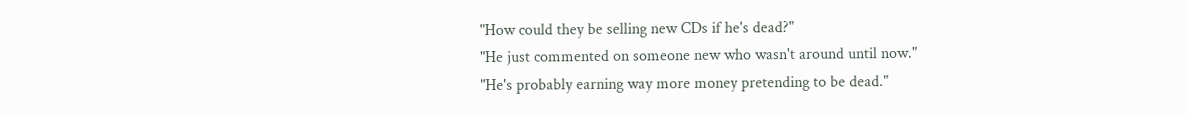"How could they be selling new CDs if he's dead?"
"He just commented on someone new who wasn't around until now."
"He's probably earning way more money pretending to be dead."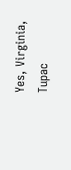Yes, Virginia, Tupac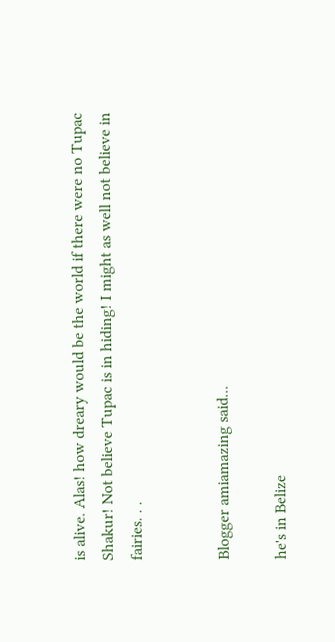is alive. Alas! how dreary would be the world if there were no Tupac Shakur! Not believe Tupac is in hiding! I might as well not believe in fairies. . .


Blogger amiamazing said...

he's in Belize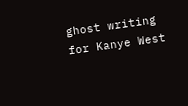ghost writing for Kanye West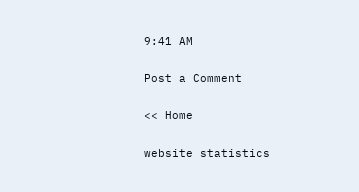9:41 AM

Post a Comment

<< Home

website statistics